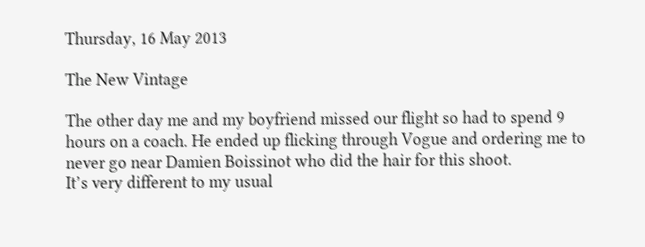Thursday, 16 May 2013

The New Vintage

The other day me and my boyfriend missed our flight so had to spend 9 hours on a coach. He ended up flicking through Vogue and ordering me to never go near Damien Boissinot who did the hair for this shoot.
It’s very different to my usual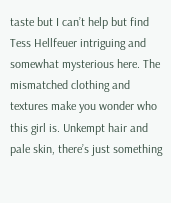taste but I can’t help but find Tess Hellfeuer intriguing and somewhat mysterious here. The mismatched clothing and textures make you wonder who this girl is. Unkempt hair and pale skin, there’s just something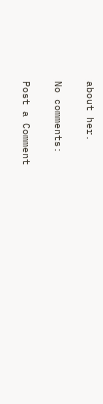about her.

No comments:

Post a Comment